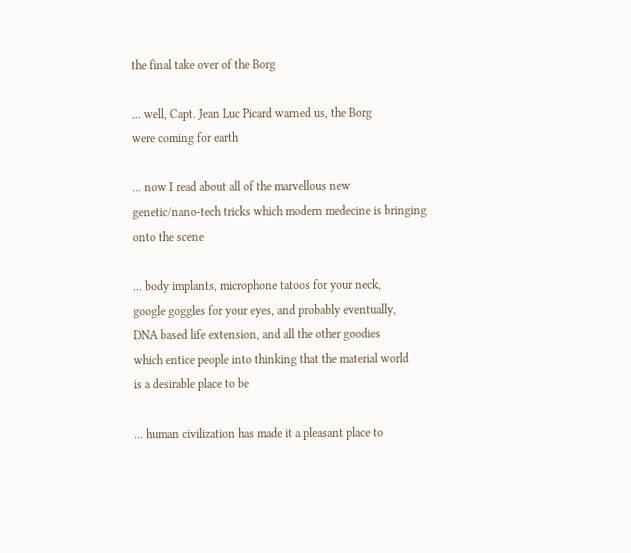the final take over of the Borg

... well, Capt. Jean Luc Picard warned us, the Borg
were coming for earth

... now I read about all of the marvellous new
genetic/nano-tech tricks which modern medecine is bringing
onto the scene

... body implants, microphone tatoos for your neck,
google goggles for your eyes, and probably eventually,
DNA based life extension, and all the other goodies
which entice people into thinking that the material world
is a desirable place to be

... human civilization has made it a pleasant place to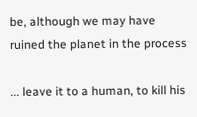be, although we may have ruined the planet in the process

... leave it to a human, to kill his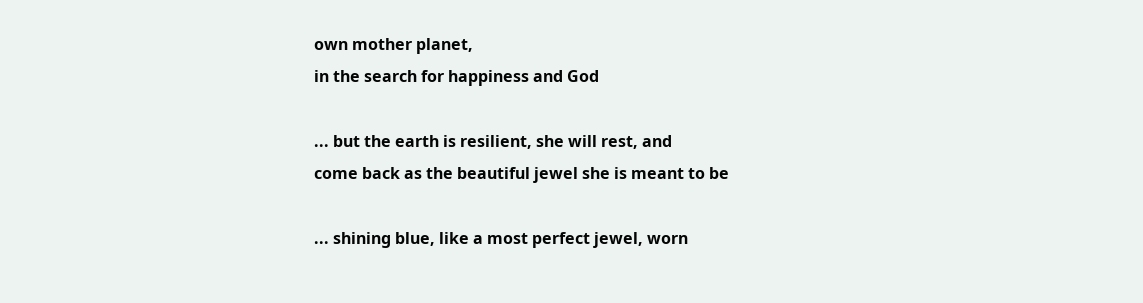own mother planet,
in the search for happiness and God

... but the earth is resilient, she will rest, and
come back as the beautiful jewel she is meant to be

... shining blue, like a most perfect jewel, worn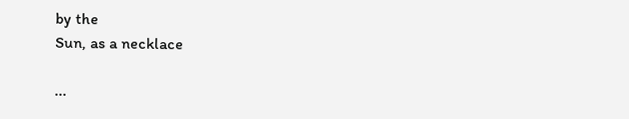by the
Sun, as a necklace

...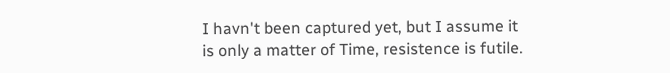I havn't been captured yet, but I assume it
is only a matter of Time, resistence is futile.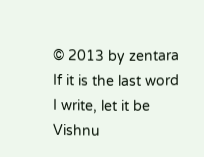© 2013 by zentara
If it is the last word I write, let it be Vishnu